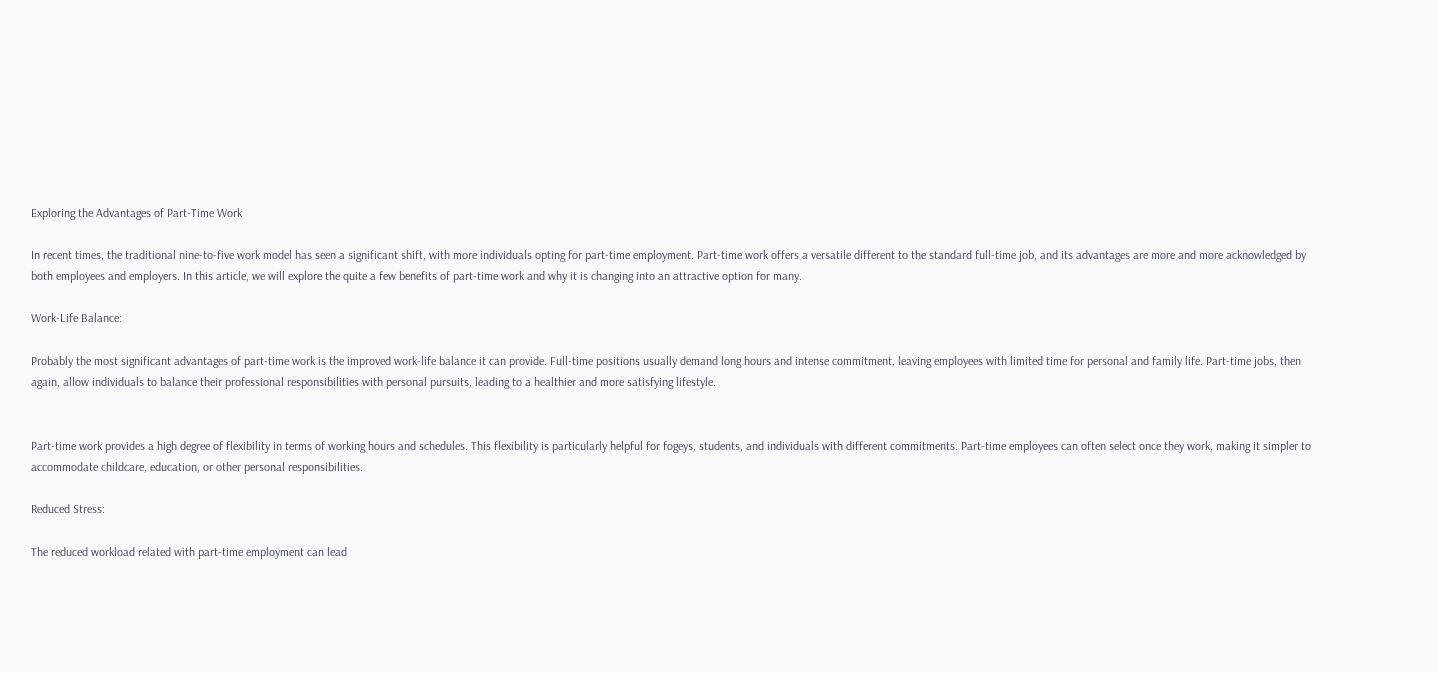Exploring the Advantages of Part-Time Work

In recent times, the traditional nine-to-five work model has seen a significant shift, with more individuals opting for part-time employment. Part-time work offers a versatile different to the standard full-time job, and its advantages are more and more acknowledged by both employees and employers. In this article, we will explore the quite a few benefits of part-time work and why it is changing into an attractive option for many.

Work-Life Balance:

Probably the most significant advantages of part-time work is the improved work-life balance it can provide. Full-time positions usually demand long hours and intense commitment, leaving employees with limited time for personal and family life. Part-time jobs, then again, allow individuals to balance their professional responsibilities with personal pursuits, leading to a healthier and more satisfying lifestyle.


Part-time work provides a high degree of flexibility in terms of working hours and schedules. This flexibility is particularly helpful for fogeys, students, and individuals with different commitments. Part-time employees can often select once they work, making it simpler to accommodate childcare, education, or other personal responsibilities.

Reduced Stress:

The reduced workload related with part-time employment can lead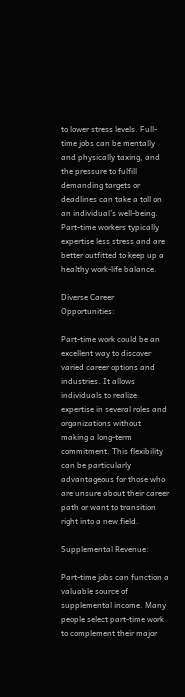to lower stress levels. Full-time jobs can be mentally and physically taxing, and the pressure to fulfill demanding targets or deadlines can take a toll on an individual’s well-being. Part-time workers typically expertise less stress and are better outfitted to keep up a healthy work-life balance.

Diverse Career Opportunities:

Part-time work could be an excellent way to discover varied career options and industries. It allows individuals to realize expertise in several roles and organizations without making a long-term commitment. This flexibility can be particularly advantageous for those who are unsure about their career path or want to transition right into a new field.

Supplemental Revenue:

Part-time jobs can function a valuable source of supplemental income. Many people select part-time work to complement their major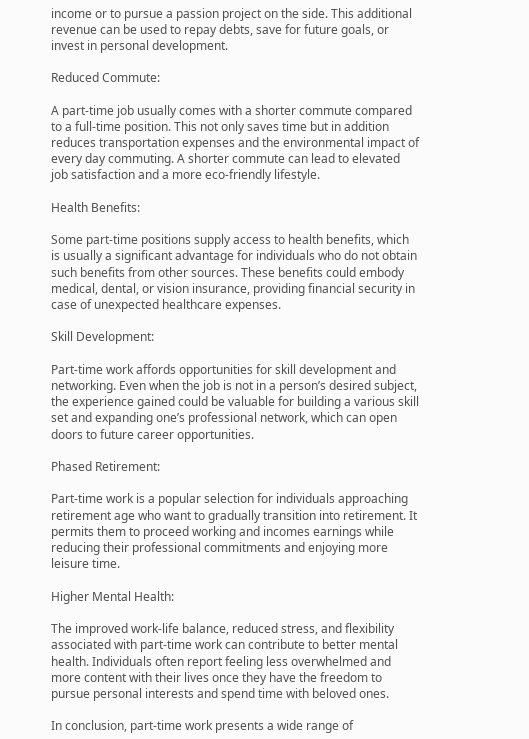income or to pursue a passion project on the side. This additional revenue can be used to repay debts, save for future goals, or invest in personal development.

Reduced Commute:

A part-time job usually comes with a shorter commute compared to a full-time position. This not only saves time but in addition reduces transportation expenses and the environmental impact of every day commuting. A shorter commute can lead to elevated job satisfaction and a more eco-friendly lifestyle.

Health Benefits:

Some part-time positions supply access to health benefits, which is usually a significant advantage for individuals who do not obtain such benefits from other sources. These benefits could embody medical, dental, or vision insurance, providing financial security in case of unexpected healthcare expenses.

Skill Development:

Part-time work affords opportunities for skill development and networking. Even when the job is not in a person’s desired subject, the experience gained could be valuable for building a various skill set and expanding one’s professional network, which can open doors to future career opportunities.

Phased Retirement:

Part-time work is a popular selection for individuals approaching retirement age who want to gradually transition into retirement. It permits them to proceed working and incomes earnings while reducing their professional commitments and enjoying more leisure time.

Higher Mental Health:

The improved work-life balance, reduced stress, and flexibility associated with part-time work can contribute to better mental health. Individuals often report feeling less overwhelmed and more content with their lives once they have the freedom to pursue personal interests and spend time with beloved ones.

In conclusion, part-time work presents a wide range of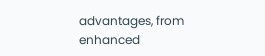advantages, from enhanced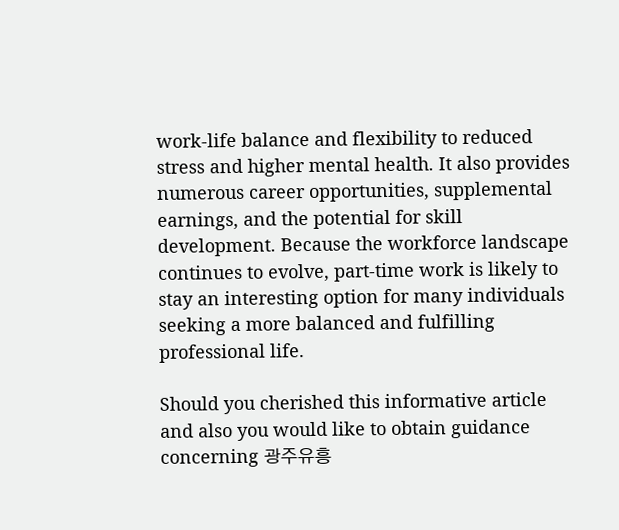work-life balance and flexibility to reduced stress and higher mental health. It also provides numerous career opportunities, supplemental earnings, and the potential for skill development. Because the workforce landscape continues to evolve, part-time work is likely to stay an interesting option for many individuals seeking a more balanced and fulfilling professional life.

Should you cherished this informative article and also you would like to obtain guidance concerning 광주유흥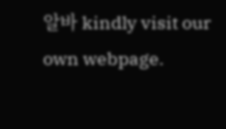알바 kindly visit our own webpage.